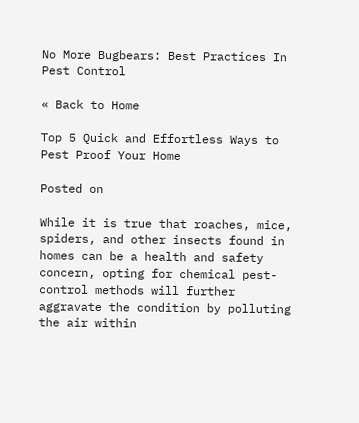No More Bugbears: Best Practices In Pest Control

« Back to Home

Top 5 Quick and Effortless Ways to Pest Proof Your Home

Posted on

While it is true that roaches, mice, spiders, and other insects found in homes can be a health and safety concern, opting for chemical pest-control methods will further aggravate the condition by polluting the air within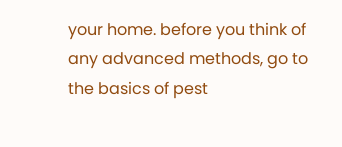your home. before you think of any advanced methods, go to the basics of pest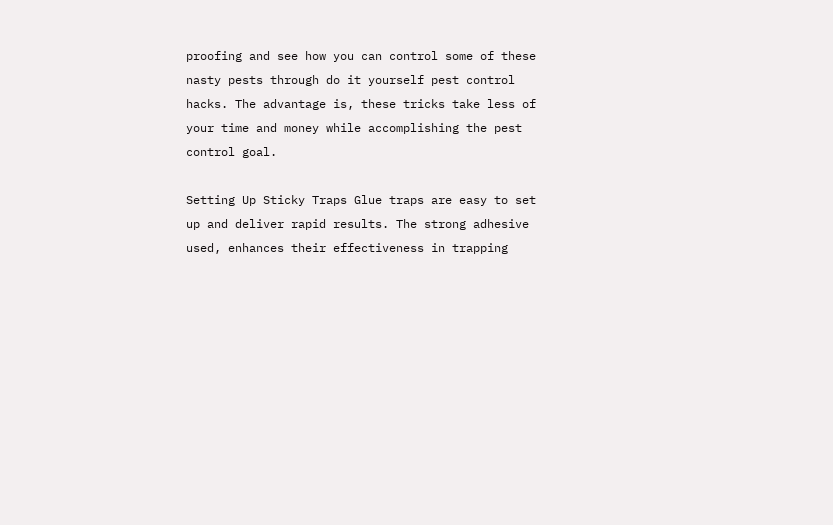proofing and see how you can control some of these nasty pests through do it yourself pest control hacks. The advantage is, these tricks take less of your time and money while accomplishing the pest control goal.

Setting Up Sticky Traps Glue traps are easy to set up and deliver rapid results. The strong adhesive used, enhances their effectiveness in trapping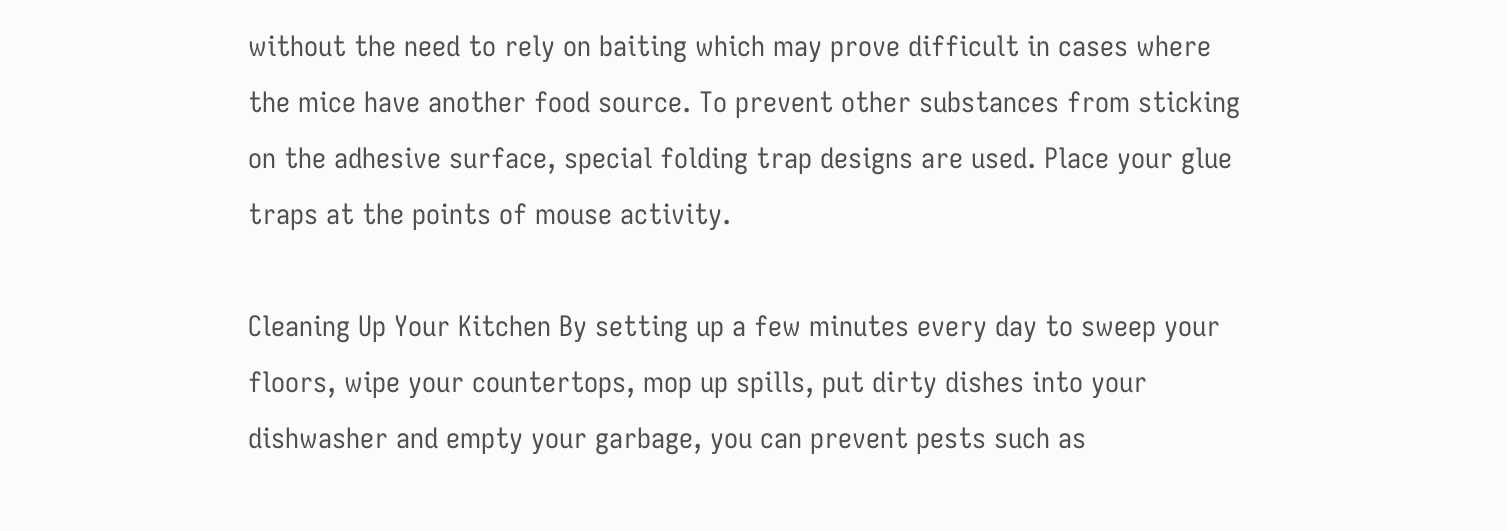without the need to rely on baiting which may prove difficult in cases where the mice have another food source. To prevent other substances from sticking on the adhesive surface, special folding trap designs are used. Place your glue traps at the points of mouse activity.

Cleaning Up Your Kitchen By setting up a few minutes every day to sweep your floors, wipe your countertops, mop up spills, put dirty dishes into your dishwasher and empty your garbage, you can prevent pests such as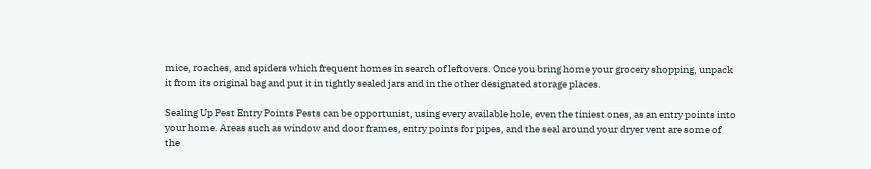mice, roaches, and spiders which frequent homes in search of leftovers. Once you bring home your grocery shopping, unpack it from its original bag and put it in tightly sealed jars and in the other designated storage places.

Sealing Up Pest Entry Points Pests can be opportunist, using every available hole, even the tiniest ones, as an entry points into your home. Areas such as window and door frames, entry points for pipes, and the seal around your dryer vent are some of the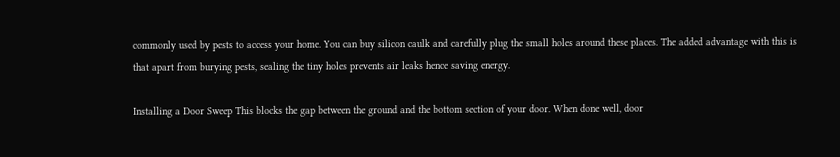commonly used by pests to access your home. You can buy silicon caulk and carefully plug the small holes around these places. The added advantage with this is that apart from burying pests, sealing the tiny holes prevents air leaks hence saving energy.

Installing a Door Sweep This blocks the gap between the ground and the bottom section of your door. When done well, door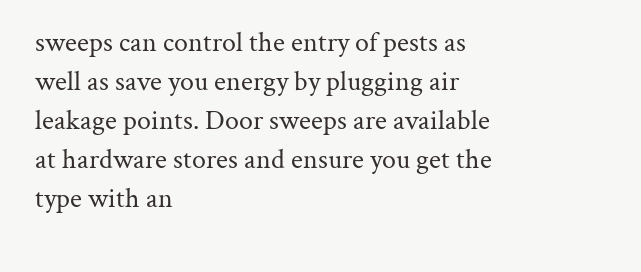sweeps can control the entry of pests as well as save you energy by plugging air leakage points. Door sweeps are available at hardware stores and ensure you get the type with an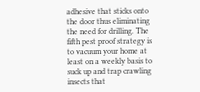adhesive that sticks onto the door thus eliminating the need for drilling. The fifth pest proof strategy is to vacuum your home at least on a weekly basis to suck up and trap crawling insects that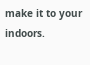make it to your indoors.